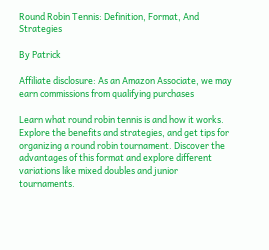Round Robin Tennis: Definition, Format, And Strategies

By Patrick

Affiliate disclosure: As an Amazon Associate, we may earn commissions from qualifying purchases

Learn what round robin tennis is and how it works. Explore the benefits and strategies, and get tips for organizing a round robin tournament. Discover the advantages of this format and explore different variations like mixed doubles and junior tournaments.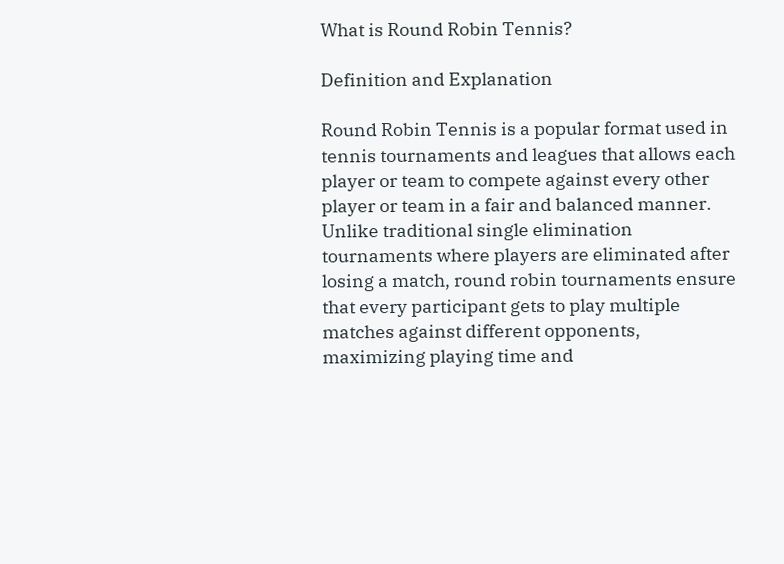What is Round Robin Tennis?

Definition and Explanation

Round Robin Tennis is a popular format used in tennis tournaments and leagues that allows each player or team to compete against every other player or team in a fair and balanced manner. Unlike traditional single elimination tournaments where players are eliminated after losing a match, round robin tournaments ensure that every participant gets to play multiple matches against different opponents, maximizing playing time and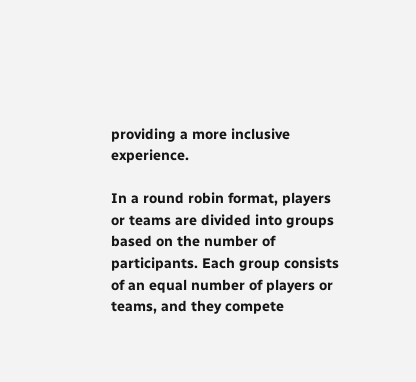providing a more inclusive experience.

In a round robin format, players or teams are divided into groups based on the number of participants. Each group consists of an equal number of players or teams, and they compete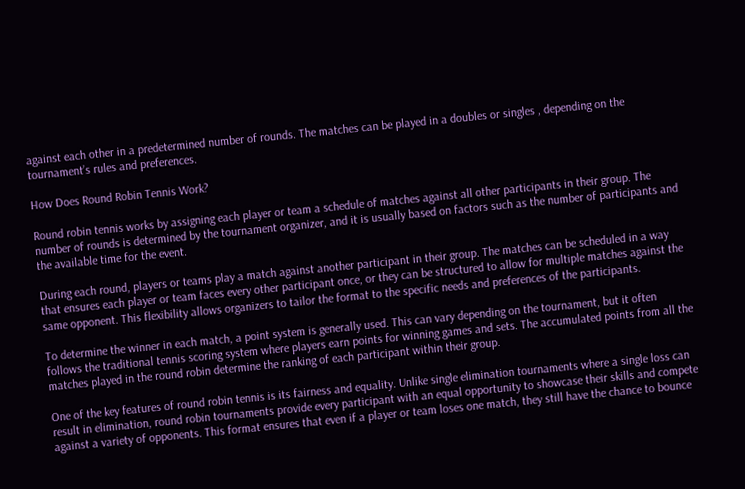against each other in a predetermined number of rounds. The matches can be played in a doubles or singles , depending on the tournament’s rules and preferences.

How Does Round Robin Tennis Work?

Round robin tennis works by assigning each player or team a schedule of matches against all other participants in their group. The number of rounds is determined by the tournament organizer, and it is usually based on factors such as the number of participants and the available time for the event.

During each round, players or teams play a match against another participant in their group. The matches can be scheduled in a way that ensures each player or team faces every other participant once, or they can be structured to allow for multiple matches against the same opponent. This flexibility allows organizers to tailor the format to the specific needs and preferences of the participants.

To determine the winner in each match, a point system is generally used. This can vary depending on the tournament, but it often follows the traditional tennis scoring system where players earn points for winning games and sets. The accumulated points from all the matches played in the round robin determine the ranking of each participant within their group.

One of the key features of round robin tennis is its fairness and equality. Unlike single elimination tournaments where a single loss can result in elimination, round robin tournaments provide every participant with an equal opportunity to showcase their skills and compete against a variety of opponents. This format ensures that even if a player or team loses one match, they still have the chance to bounce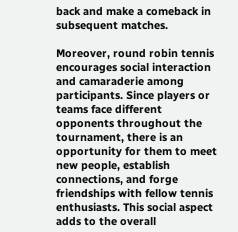back and make a comeback in subsequent matches.

Moreover, round robin tennis encourages social interaction and camaraderie among participants. Since players or teams face different opponents throughout the tournament, there is an opportunity for them to meet new people, establish connections, and forge friendships with fellow tennis enthusiasts. This social aspect adds to the overall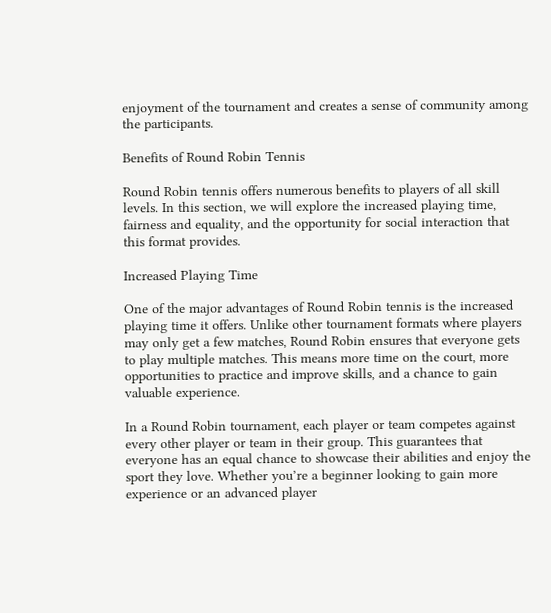enjoyment of the tournament and creates a sense of community among the participants.

Benefits of Round Robin Tennis

Round Robin tennis offers numerous benefits to players of all skill levels. In this section, we will explore the increased playing time, fairness and equality, and the opportunity for social interaction that this format provides.

Increased Playing Time

One of the major advantages of Round Robin tennis is the increased playing time it offers. Unlike other tournament formats where players may only get a few matches, Round Robin ensures that everyone gets to play multiple matches. This means more time on the court, more opportunities to practice and improve skills, and a chance to gain valuable experience.

In a Round Robin tournament, each player or team competes against every other player or team in their group. This guarantees that everyone has an equal chance to showcase their abilities and enjoy the sport they love. Whether you’re a beginner looking to gain more experience or an advanced player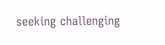seeking challenging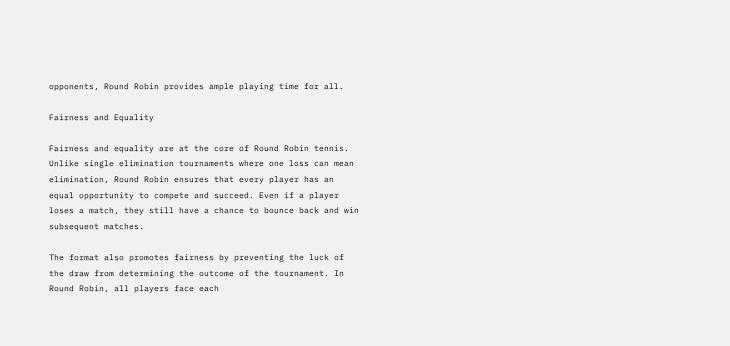opponents, Round Robin provides ample playing time for all.

Fairness and Equality

Fairness and equality are at the core of Round Robin tennis. Unlike single elimination tournaments where one loss can mean elimination, Round Robin ensures that every player has an equal opportunity to compete and succeed. Even if a player loses a match, they still have a chance to bounce back and win subsequent matches.

The format also promotes fairness by preventing the luck of the draw from determining the outcome of the tournament. In Round Robin, all players face each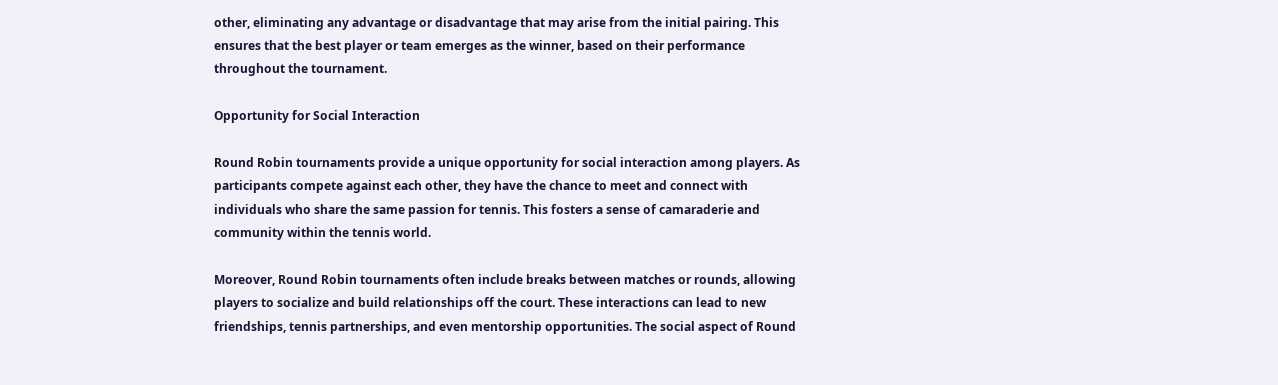other, eliminating any advantage or disadvantage that may arise from the initial pairing. This ensures that the best player or team emerges as the winner, based on their performance throughout the tournament.

Opportunity for Social Interaction

Round Robin tournaments provide a unique opportunity for social interaction among players. As participants compete against each other, they have the chance to meet and connect with individuals who share the same passion for tennis. This fosters a sense of camaraderie and community within the tennis world.

Moreover, Round Robin tournaments often include breaks between matches or rounds, allowing players to socialize and build relationships off the court. These interactions can lead to new friendships, tennis partnerships, and even mentorship opportunities. The social aspect of Round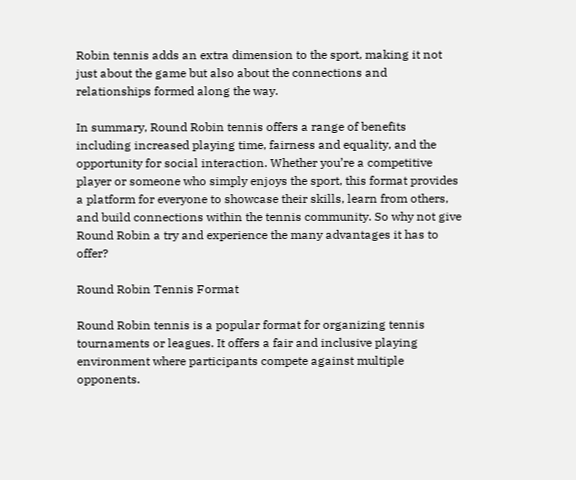Robin tennis adds an extra dimension to the sport, making it not just about the game but also about the connections and relationships formed along the way.

In summary, Round Robin tennis offers a range of benefits including increased playing time, fairness and equality, and the opportunity for social interaction. Whether you’re a competitive player or someone who simply enjoys the sport, this format provides a platform for everyone to showcase their skills, learn from others, and build connections within the tennis community. So why not give Round Robin a try and experience the many advantages it has to offer?

Round Robin Tennis Format

Round Robin tennis is a popular format for organizing tennis tournaments or leagues. It offers a fair and inclusive playing environment where participants compete against multiple opponents.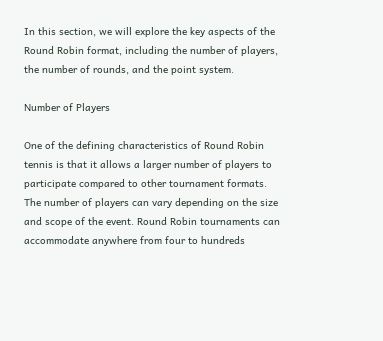In this section, we will explore the key aspects of the Round Robin format, including the number of players, the number of rounds, and the point system.

Number of Players

One of the defining characteristics of Round Robin tennis is that it allows a larger number of players to participate compared to other tournament formats. The number of players can vary depending on the size and scope of the event. Round Robin tournaments can accommodate anywhere from four to hundreds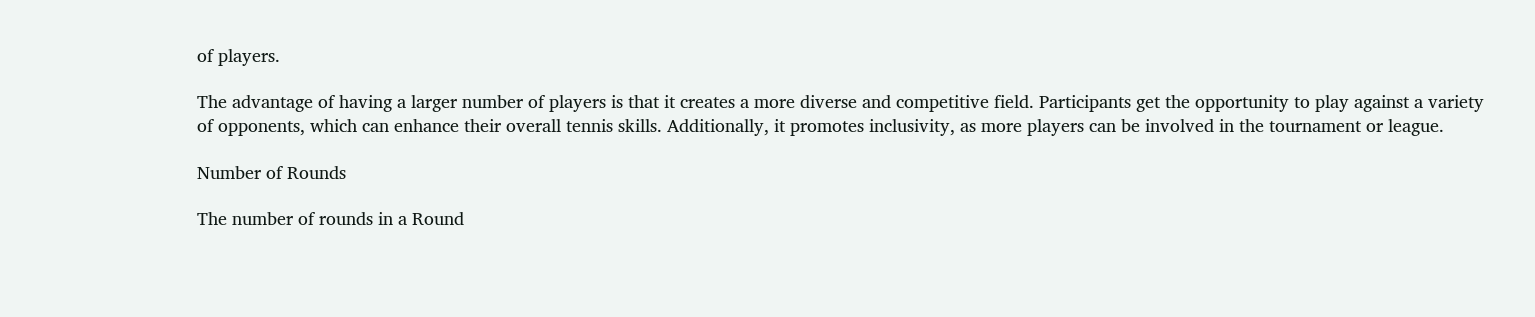of players.

The advantage of having a larger number of players is that it creates a more diverse and competitive field. Participants get the opportunity to play against a variety of opponents, which can enhance their overall tennis skills. Additionally, it promotes inclusivity, as more players can be involved in the tournament or league.

Number of Rounds

The number of rounds in a Round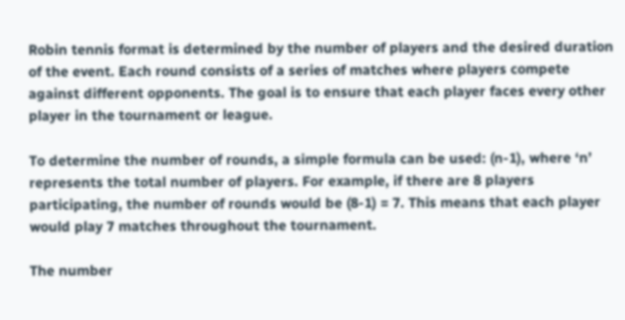Robin tennis format is determined by the number of players and the desired duration of the event. Each round consists of a series of matches where players compete against different opponents. The goal is to ensure that each player faces every other player in the tournament or league.

To determine the number of rounds, a simple formula can be used: (n-1), where ‘n’ represents the total number of players. For example, if there are 8 players participating, the number of rounds would be (8-1) = 7. This means that each player would play 7 matches throughout the tournament.

The number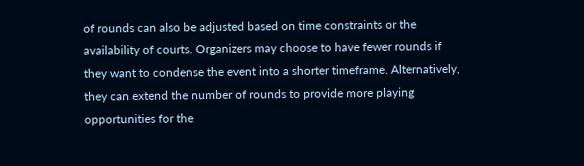of rounds can also be adjusted based on time constraints or the availability of courts. Organizers may choose to have fewer rounds if they want to condense the event into a shorter timeframe. Alternatively, they can extend the number of rounds to provide more playing opportunities for the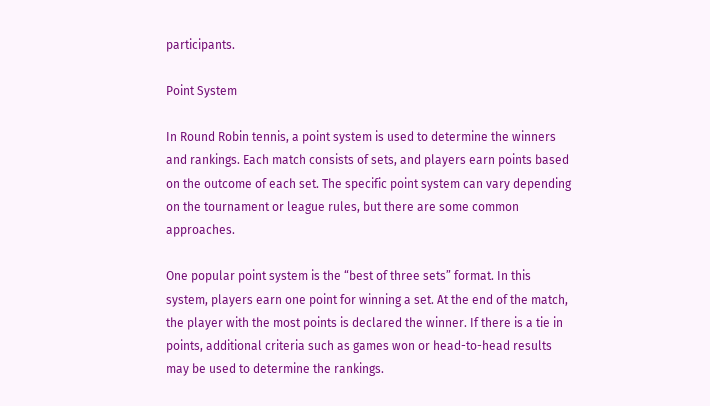participants.

Point System

In Round Robin tennis, a point system is used to determine the winners and rankings. Each match consists of sets, and players earn points based on the outcome of each set. The specific point system can vary depending on the tournament or league rules, but there are some common approaches.

One popular point system is the “best of three sets” format. In this system, players earn one point for winning a set. At the end of the match, the player with the most points is declared the winner. If there is a tie in points, additional criteria such as games won or head-to-head results may be used to determine the rankings.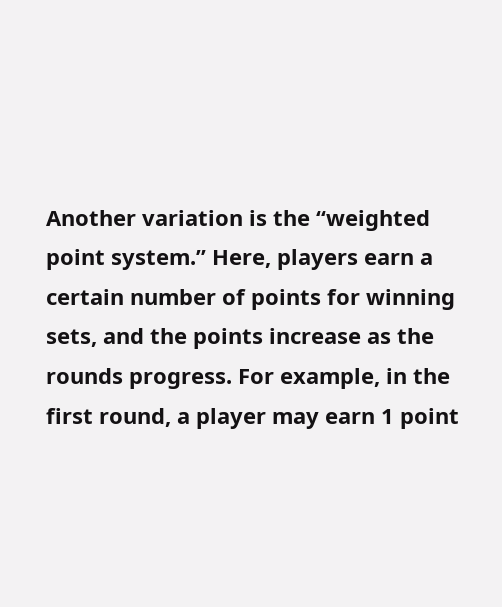Another variation is the “weighted point system.” Here, players earn a certain number of points for winning sets, and the points increase as the rounds progress. For example, in the first round, a player may earn 1 point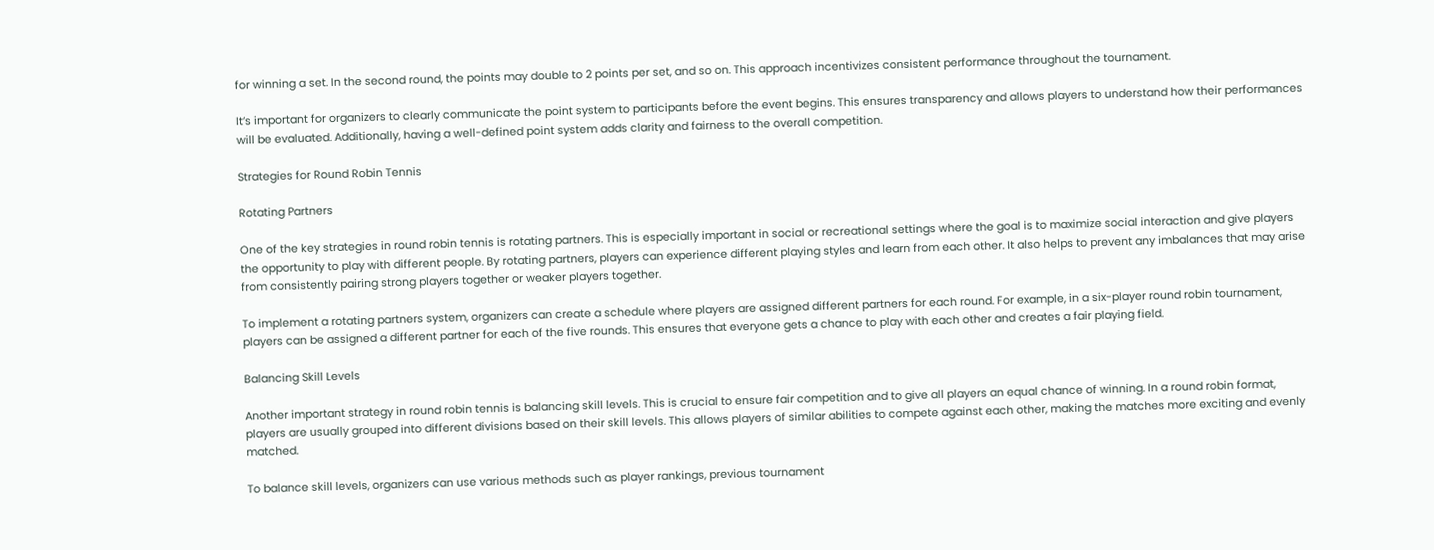for winning a set. In the second round, the points may double to 2 points per set, and so on. This approach incentivizes consistent performance throughout the tournament.

It’s important for organizers to clearly communicate the point system to participants before the event begins. This ensures transparency and allows players to understand how their performances will be evaluated. Additionally, having a well-defined point system adds clarity and fairness to the overall competition.

Strategies for Round Robin Tennis

Rotating Partners

One of the key strategies in round robin tennis is rotating partners. This is especially important in social or recreational settings where the goal is to maximize social interaction and give players the opportunity to play with different people. By rotating partners, players can experience different playing styles and learn from each other. It also helps to prevent any imbalances that may arise from consistently pairing strong players together or weaker players together.

To implement a rotating partners system, organizers can create a schedule where players are assigned different partners for each round. For example, in a six-player round robin tournament, players can be assigned a different partner for each of the five rounds. This ensures that everyone gets a chance to play with each other and creates a fair playing field.

Balancing Skill Levels

Another important strategy in round robin tennis is balancing skill levels. This is crucial to ensure fair competition and to give all players an equal chance of winning. In a round robin format, players are usually grouped into different divisions based on their skill levels. This allows players of similar abilities to compete against each other, making the matches more exciting and evenly matched.

To balance skill levels, organizers can use various methods such as player rankings, previous tournament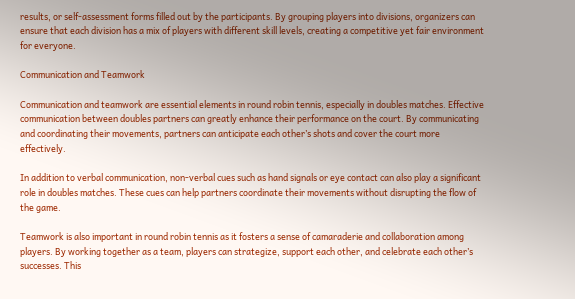results, or self-assessment forms filled out by the participants. By grouping players into divisions, organizers can ensure that each division has a mix of players with different skill levels, creating a competitive yet fair environment for everyone.

Communication and Teamwork

Communication and teamwork are essential elements in round robin tennis, especially in doubles matches. Effective communication between doubles partners can greatly enhance their performance on the court. By communicating and coordinating their movements, partners can anticipate each other’s shots and cover the court more effectively.

In addition to verbal communication, non-verbal cues such as hand signals or eye contact can also play a significant role in doubles matches. These cues can help partners coordinate their movements without disrupting the flow of the game.

Teamwork is also important in round robin tennis as it fosters a sense of camaraderie and collaboration among players. By working together as a team, players can strategize, support each other, and celebrate each other’s successes. This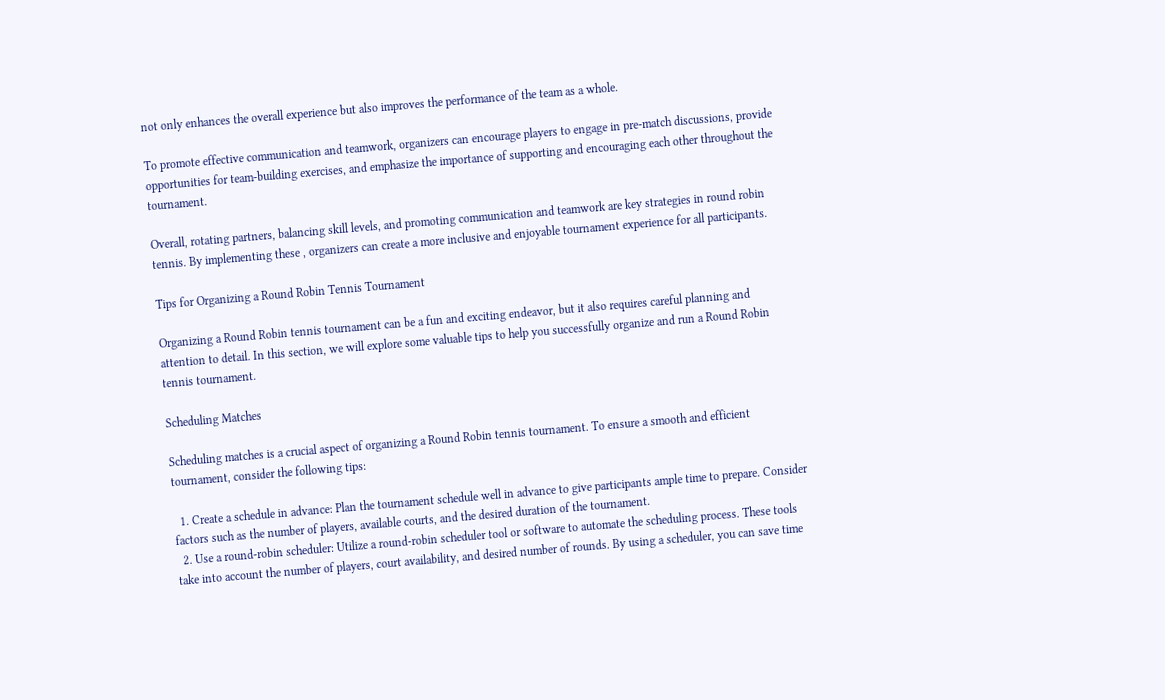not only enhances the overall experience but also improves the performance of the team as a whole.

To promote effective communication and teamwork, organizers can encourage players to engage in pre-match discussions, provide opportunities for team-building exercises, and emphasize the importance of supporting and encouraging each other throughout the tournament.

Overall, rotating partners, balancing skill levels, and promoting communication and teamwork are key strategies in round robin tennis. By implementing these , organizers can create a more inclusive and enjoyable tournament experience for all participants.

Tips for Organizing a Round Robin Tennis Tournament

Organizing a Round Robin tennis tournament can be a fun and exciting endeavor, but it also requires careful planning and attention to detail. In this section, we will explore some valuable tips to help you successfully organize and run a Round Robin tennis tournament.

Scheduling Matches

Scheduling matches is a crucial aspect of organizing a Round Robin tennis tournament. To ensure a smooth and efficient tournament, consider the following tips:

  1. Create a schedule in advance: Plan the tournament schedule well in advance to give participants ample time to prepare. Consider factors such as the number of players, available courts, and the desired duration of the tournament.
  2. Use a round-robin scheduler: Utilize a round-robin scheduler tool or software to automate the scheduling process. These tools take into account the number of players, court availability, and desired number of rounds. By using a scheduler, you can save time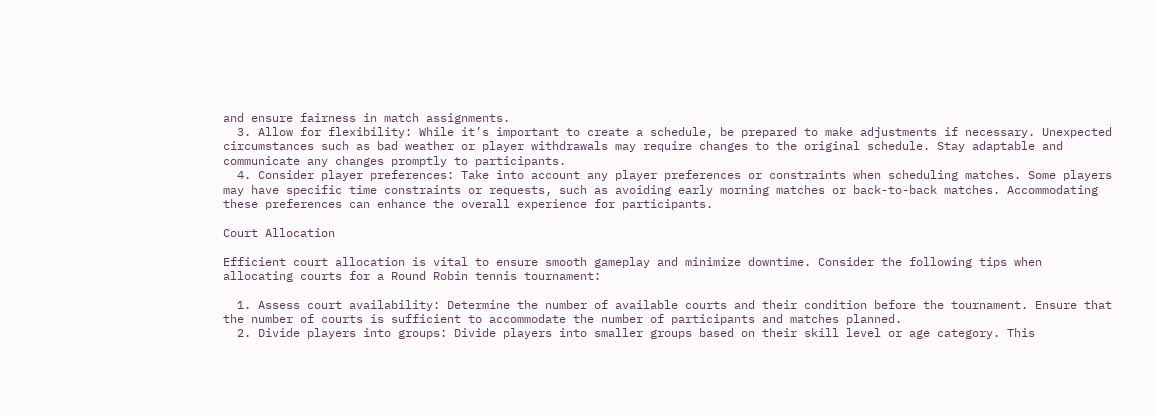and ensure fairness in match assignments.
  3. Allow for flexibility: While it’s important to create a schedule, be prepared to make adjustments if necessary. Unexpected circumstances such as bad weather or player withdrawals may require changes to the original schedule. Stay adaptable and communicate any changes promptly to participants.
  4. Consider player preferences: Take into account any player preferences or constraints when scheduling matches. Some players may have specific time constraints or requests, such as avoiding early morning matches or back-to-back matches. Accommodating these preferences can enhance the overall experience for participants.

Court Allocation

Efficient court allocation is vital to ensure smooth gameplay and minimize downtime. Consider the following tips when allocating courts for a Round Robin tennis tournament:

  1. Assess court availability: Determine the number of available courts and their condition before the tournament. Ensure that the number of courts is sufficient to accommodate the number of participants and matches planned.
  2. Divide players into groups: Divide players into smaller groups based on their skill level or age category. This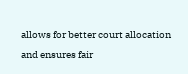allows for better court allocation and ensures fair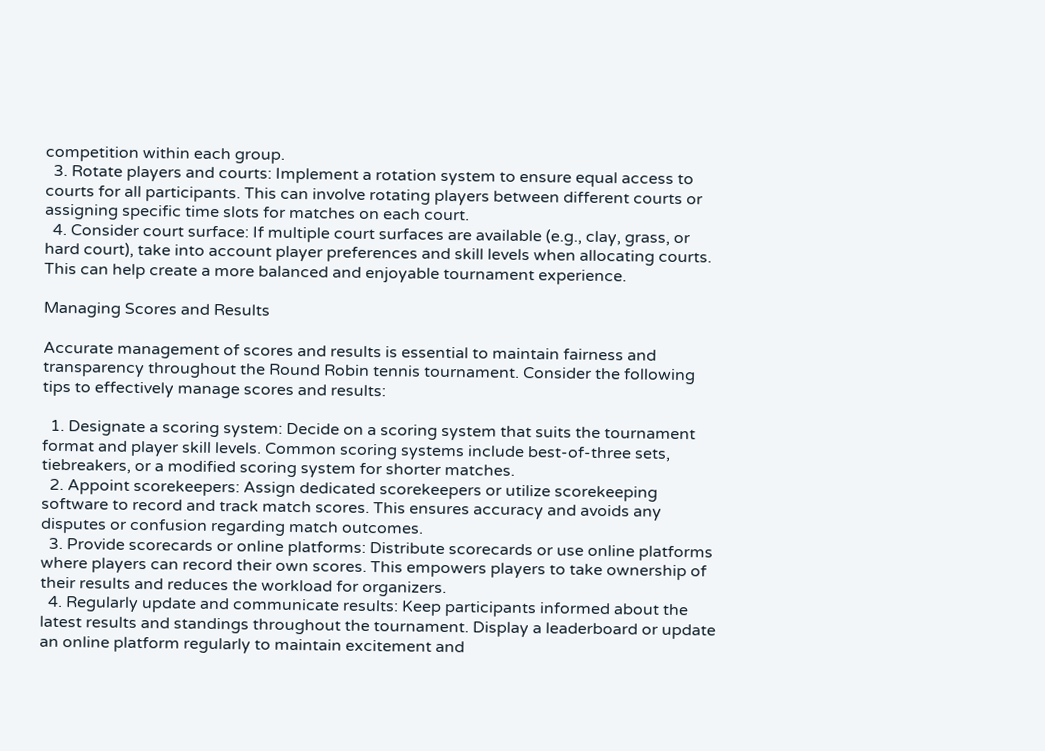competition within each group.
  3. Rotate players and courts: Implement a rotation system to ensure equal access to courts for all participants. This can involve rotating players between different courts or assigning specific time slots for matches on each court.
  4. Consider court surface: If multiple court surfaces are available (e.g., clay, grass, or hard court), take into account player preferences and skill levels when allocating courts. This can help create a more balanced and enjoyable tournament experience.

Managing Scores and Results

Accurate management of scores and results is essential to maintain fairness and transparency throughout the Round Robin tennis tournament. Consider the following tips to effectively manage scores and results:

  1. Designate a scoring system: Decide on a scoring system that suits the tournament format and player skill levels. Common scoring systems include best-of-three sets, tiebreakers, or a modified scoring system for shorter matches.
  2. Appoint scorekeepers: Assign dedicated scorekeepers or utilize scorekeeping software to record and track match scores. This ensures accuracy and avoids any disputes or confusion regarding match outcomes.
  3. Provide scorecards or online platforms: Distribute scorecards or use online platforms where players can record their own scores. This empowers players to take ownership of their results and reduces the workload for organizers.
  4. Regularly update and communicate results: Keep participants informed about the latest results and standings throughout the tournament. Display a leaderboard or update an online platform regularly to maintain excitement and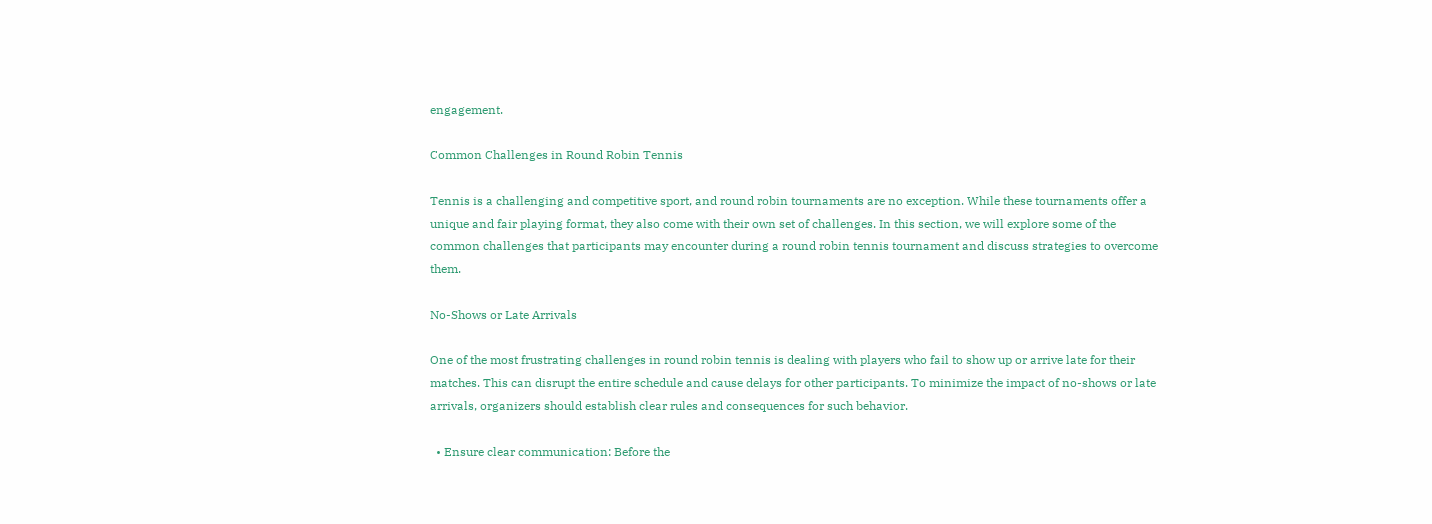engagement.

Common Challenges in Round Robin Tennis

Tennis is a challenging and competitive sport, and round robin tournaments are no exception. While these tournaments offer a unique and fair playing format, they also come with their own set of challenges. In this section, we will explore some of the common challenges that participants may encounter during a round robin tennis tournament and discuss strategies to overcome them.

No-Shows or Late Arrivals

One of the most frustrating challenges in round robin tennis is dealing with players who fail to show up or arrive late for their matches. This can disrupt the entire schedule and cause delays for other participants. To minimize the impact of no-shows or late arrivals, organizers should establish clear rules and consequences for such behavior.

  • Ensure clear communication: Before the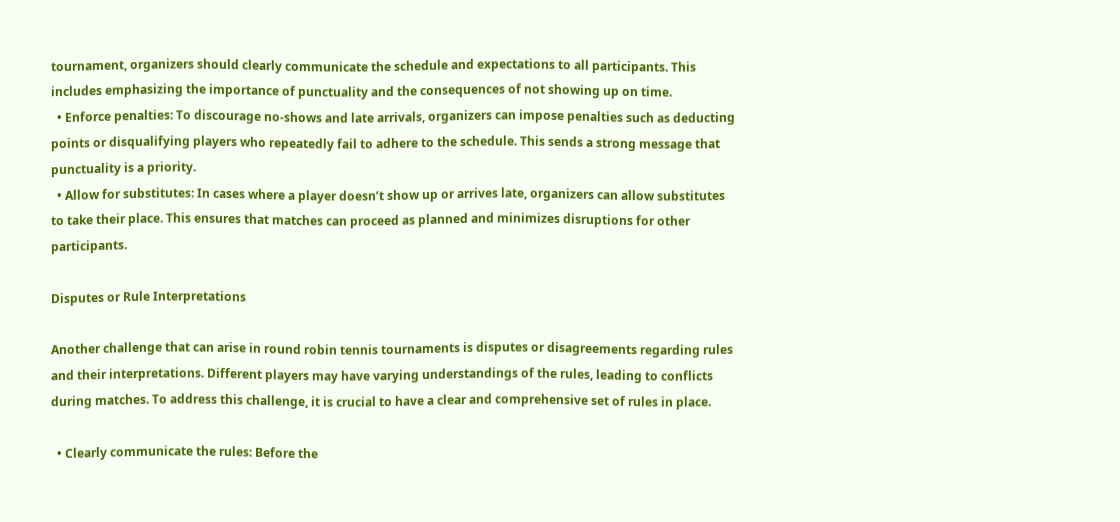tournament, organizers should clearly communicate the schedule and expectations to all participants. This includes emphasizing the importance of punctuality and the consequences of not showing up on time.
  • Enforce penalties: To discourage no-shows and late arrivals, organizers can impose penalties such as deducting points or disqualifying players who repeatedly fail to adhere to the schedule. This sends a strong message that punctuality is a priority.
  • Allow for substitutes: In cases where a player doesn’t show up or arrives late, organizers can allow substitutes to take their place. This ensures that matches can proceed as planned and minimizes disruptions for other participants.

Disputes or Rule Interpretations

Another challenge that can arise in round robin tennis tournaments is disputes or disagreements regarding rules and their interpretations. Different players may have varying understandings of the rules, leading to conflicts during matches. To address this challenge, it is crucial to have a clear and comprehensive set of rules in place.

  • Clearly communicate the rules: Before the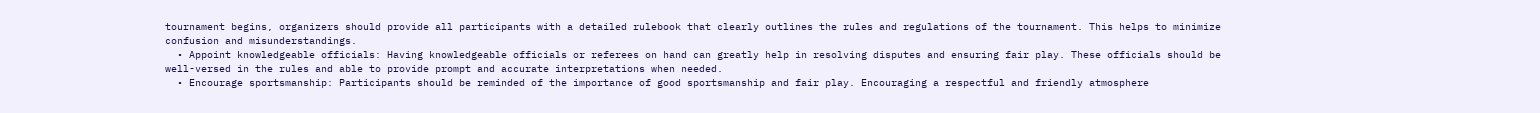tournament begins, organizers should provide all participants with a detailed rulebook that clearly outlines the rules and regulations of the tournament. This helps to minimize confusion and misunderstandings.
  • Appoint knowledgeable officials: Having knowledgeable officials or referees on hand can greatly help in resolving disputes and ensuring fair play. These officials should be well-versed in the rules and able to provide prompt and accurate interpretations when needed.
  • Encourage sportsmanship: Participants should be reminded of the importance of good sportsmanship and fair play. Encouraging a respectful and friendly atmosphere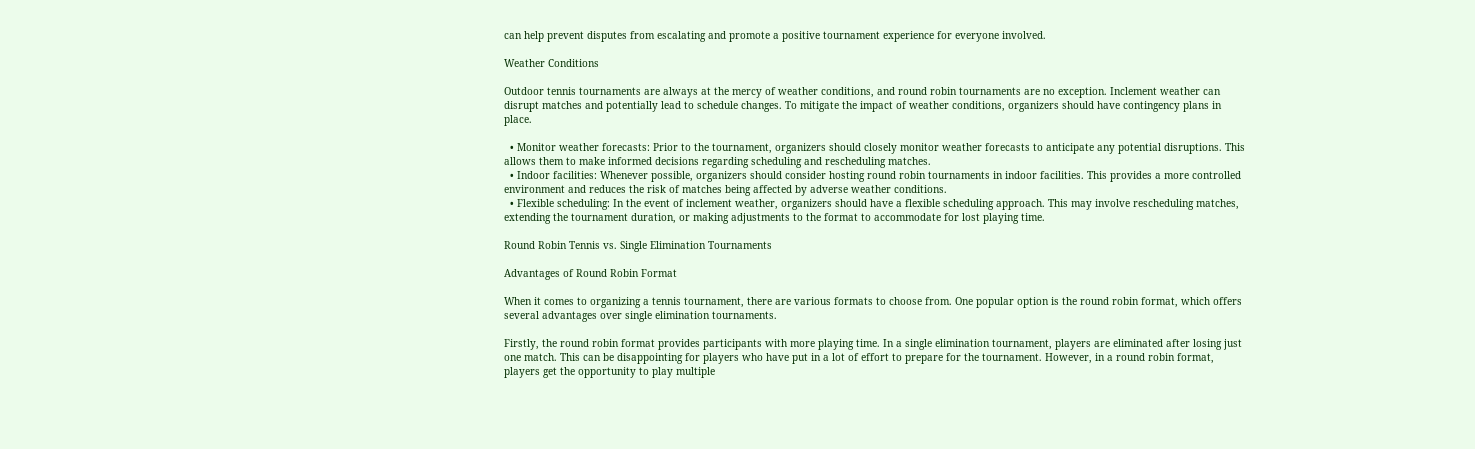can help prevent disputes from escalating and promote a positive tournament experience for everyone involved.

Weather Conditions

Outdoor tennis tournaments are always at the mercy of weather conditions, and round robin tournaments are no exception. Inclement weather can disrupt matches and potentially lead to schedule changes. To mitigate the impact of weather conditions, organizers should have contingency plans in place.

  • Monitor weather forecasts: Prior to the tournament, organizers should closely monitor weather forecasts to anticipate any potential disruptions. This allows them to make informed decisions regarding scheduling and rescheduling matches.
  • Indoor facilities: Whenever possible, organizers should consider hosting round robin tournaments in indoor facilities. This provides a more controlled environment and reduces the risk of matches being affected by adverse weather conditions.
  • Flexible scheduling: In the event of inclement weather, organizers should have a flexible scheduling approach. This may involve rescheduling matches, extending the tournament duration, or making adjustments to the format to accommodate for lost playing time.

Round Robin Tennis vs. Single Elimination Tournaments

Advantages of Round Robin Format

When it comes to organizing a tennis tournament, there are various formats to choose from. One popular option is the round robin format, which offers several advantages over single elimination tournaments.

Firstly, the round robin format provides participants with more playing time. In a single elimination tournament, players are eliminated after losing just one match. This can be disappointing for players who have put in a lot of effort to prepare for the tournament. However, in a round robin format, players get the opportunity to play multiple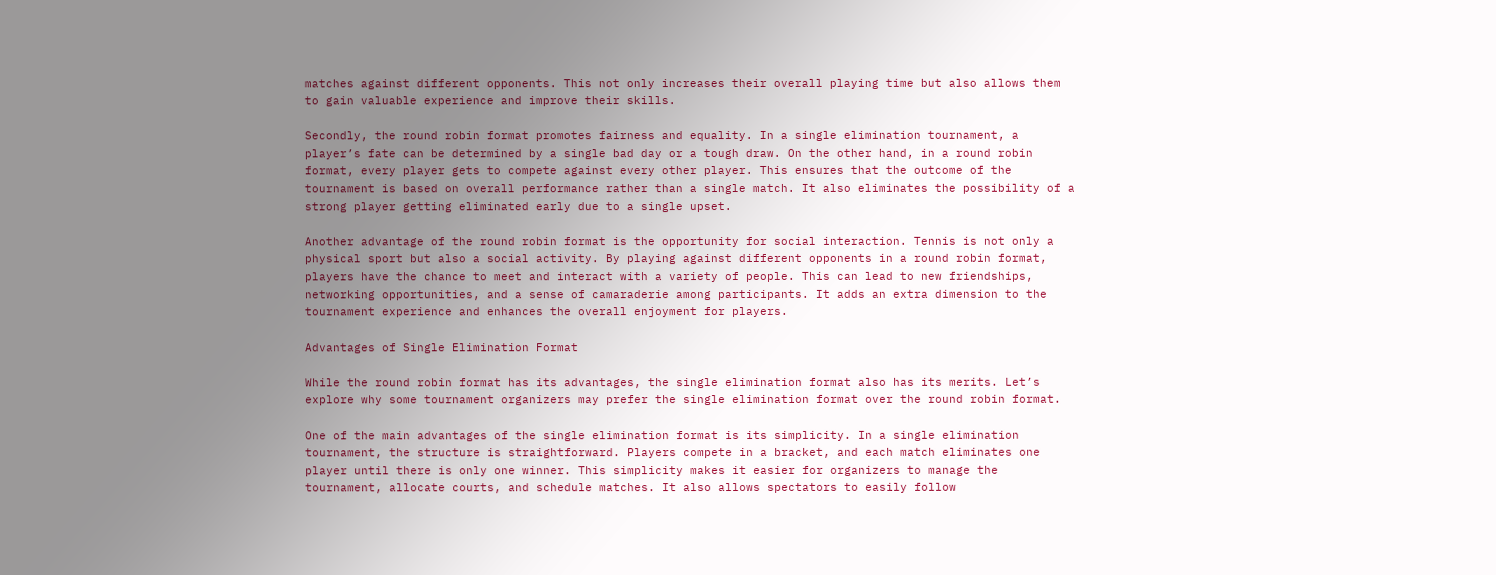matches against different opponents. This not only increases their overall playing time but also allows them to gain valuable experience and improve their skills.

Secondly, the round robin format promotes fairness and equality. In a single elimination tournament, a player’s fate can be determined by a single bad day or a tough draw. On the other hand, in a round robin format, every player gets to compete against every other player. This ensures that the outcome of the tournament is based on overall performance rather than a single match. It also eliminates the possibility of a strong player getting eliminated early due to a single upset.

Another advantage of the round robin format is the opportunity for social interaction. Tennis is not only a physical sport but also a social activity. By playing against different opponents in a round robin format, players have the chance to meet and interact with a variety of people. This can lead to new friendships, networking opportunities, and a sense of camaraderie among participants. It adds an extra dimension to the tournament experience and enhances the overall enjoyment for players.

Advantages of Single Elimination Format

While the round robin format has its advantages, the single elimination format also has its merits. Let’s explore why some tournament organizers may prefer the single elimination format over the round robin format.

One of the main advantages of the single elimination format is its simplicity. In a single elimination tournament, the structure is straightforward. Players compete in a bracket, and each match eliminates one player until there is only one winner. This simplicity makes it easier for organizers to manage the tournament, allocate courts, and schedule matches. It also allows spectators to easily follow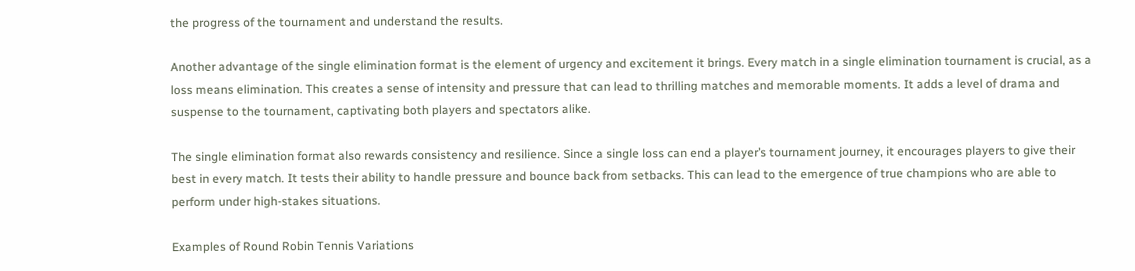the progress of the tournament and understand the results.

Another advantage of the single elimination format is the element of urgency and excitement it brings. Every match in a single elimination tournament is crucial, as a loss means elimination. This creates a sense of intensity and pressure that can lead to thrilling matches and memorable moments. It adds a level of drama and suspense to the tournament, captivating both players and spectators alike.

The single elimination format also rewards consistency and resilience. Since a single loss can end a player’s tournament journey, it encourages players to give their best in every match. It tests their ability to handle pressure and bounce back from setbacks. This can lead to the emergence of true champions who are able to perform under high-stakes situations.

Examples of Round Robin Tennis Variations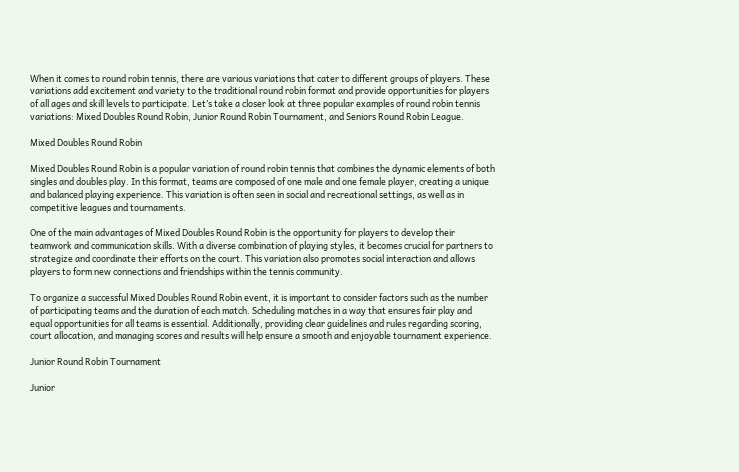When it comes to round robin tennis, there are various variations that cater to different groups of players. These variations add excitement and variety to the traditional round robin format and provide opportunities for players of all ages and skill levels to participate. Let’s take a closer look at three popular examples of round robin tennis variations: Mixed Doubles Round Robin, Junior Round Robin Tournament, and Seniors Round Robin League.

Mixed Doubles Round Robin

Mixed Doubles Round Robin is a popular variation of round robin tennis that combines the dynamic elements of both singles and doubles play. In this format, teams are composed of one male and one female player, creating a unique and balanced playing experience. This variation is often seen in social and recreational settings, as well as in competitive leagues and tournaments.

One of the main advantages of Mixed Doubles Round Robin is the opportunity for players to develop their teamwork and communication skills. With a diverse combination of playing styles, it becomes crucial for partners to strategize and coordinate their efforts on the court. This variation also promotes social interaction and allows players to form new connections and friendships within the tennis community.

To organize a successful Mixed Doubles Round Robin event, it is important to consider factors such as the number of participating teams and the duration of each match. Scheduling matches in a way that ensures fair play and equal opportunities for all teams is essential. Additionally, providing clear guidelines and rules regarding scoring, court allocation, and managing scores and results will help ensure a smooth and enjoyable tournament experience.

Junior Round Robin Tournament

Junior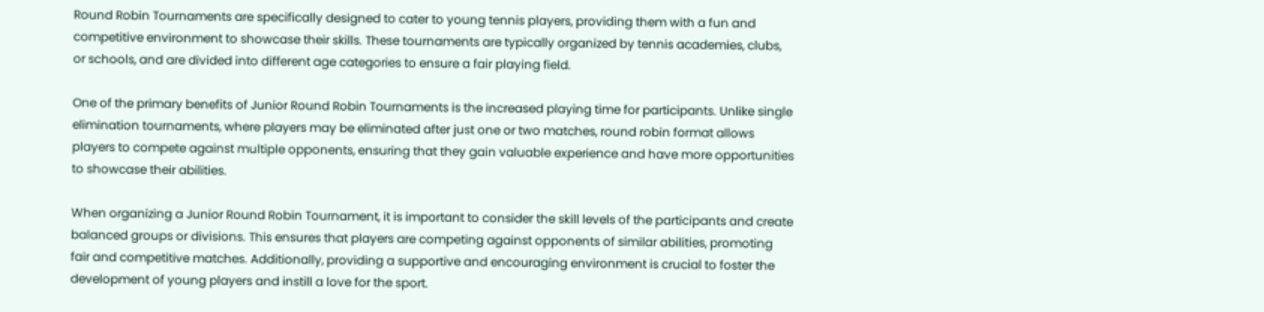Round Robin Tournaments are specifically designed to cater to young tennis players, providing them with a fun and competitive environment to showcase their skills. These tournaments are typically organized by tennis academies, clubs, or schools, and are divided into different age categories to ensure a fair playing field.

One of the primary benefits of Junior Round Robin Tournaments is the increased playing time for participants. Unlike single elimination tournaments, where players may be eliminated after just one or two matches, round robin format allows players to compete against multiple opponents, ensuring that they gain valuable experience and have more opportunities to showcase their abilities.

When organizing a Junior Round Robin Tournament, it is important to consider the skill levels of the participants and create balanced groups or divisions. This ensures that players are competing against opponents of similar abilities, promoting fair and competitive matches. Additionally, providing a supportive and encouraging environment is crucial to foster the development of young players and instill a love for the sport.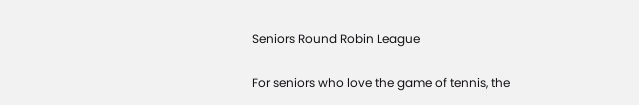Seniors Round Robin League

For seniors who love the game of tennis, the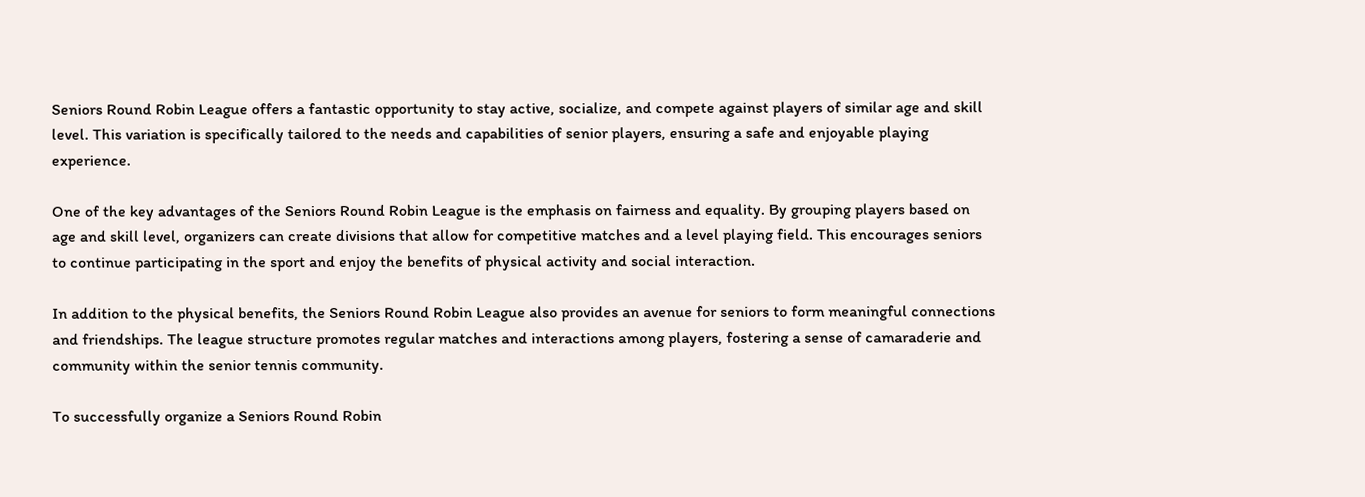Seniors Round Robin League offers a fantastic opportunity to stay active, socialize, and compete against players of similar age and skill level. This variation is specifically tailored to the needs and capabilities of senior players, ensuring a safe and enjoyable playing experience.

One of the key advantages of the Seniors Round Robin League is the emphasis on fairness and equality. By grouping players based on age and skill level, organizers can create divisions that allow for competitive matches and a level playing field. This encourages seniors to continue participating in the sport and enjoy the benefits of physical activity and social interaction.

In addition to the physical benefits, the Seniors Round Robin League also provides an avenue for seniors to form meaningful connections and friendships. The league structure promotes regular matches and interactions among players, fostering a sense of camaraderie and community within the senior tennis community.

To successfully organize a Seniors Round Robin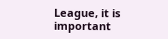League, it is important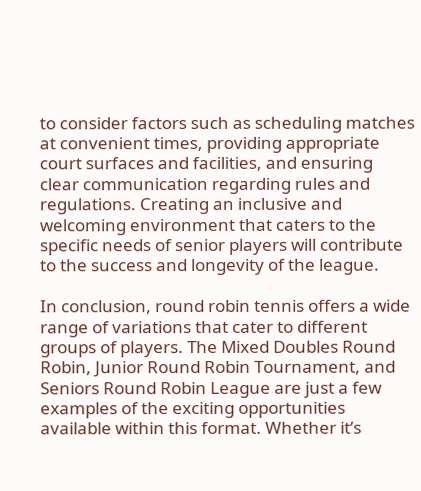to consider factors such as scheduling matches at convenient times, providing appropriate court surfaces and facilities, and ensuring clear communication regarding rules and regulations. Creating an inclusive and welcoming environment that caters to the specific needs of senior players will contribute to the success and longevity of the league.

In conclusion, round robin tennis offers a wide range of variations that cater to different groups of players. The Mixed Doubles Round Robin, Junior Round Robin Tournament, and Seniors Round Robin League are just a few examples of the exciting opportunities available within this format. Whether it’s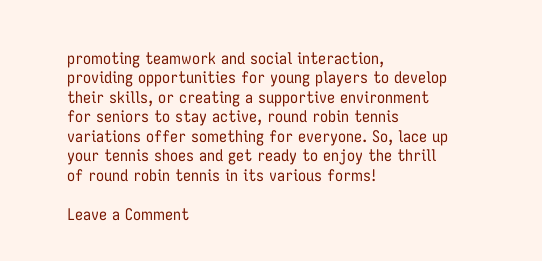promoting teamwork and social interaction, providing opportunities for young players to develop their skills, or creating a supportive environment for seniors to stay active, round robin tennis variations offer something for everyone. So, lace up your tennis shoes and get ready to enjoy the thrill of round robin tennis in its various forms!

Leave a Comment